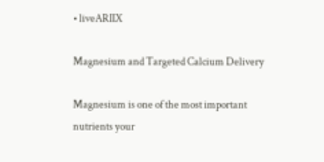• liveARIIX

Magnesium and Targeted Calcium Delivery

Magnesium is one of the most important nutrients your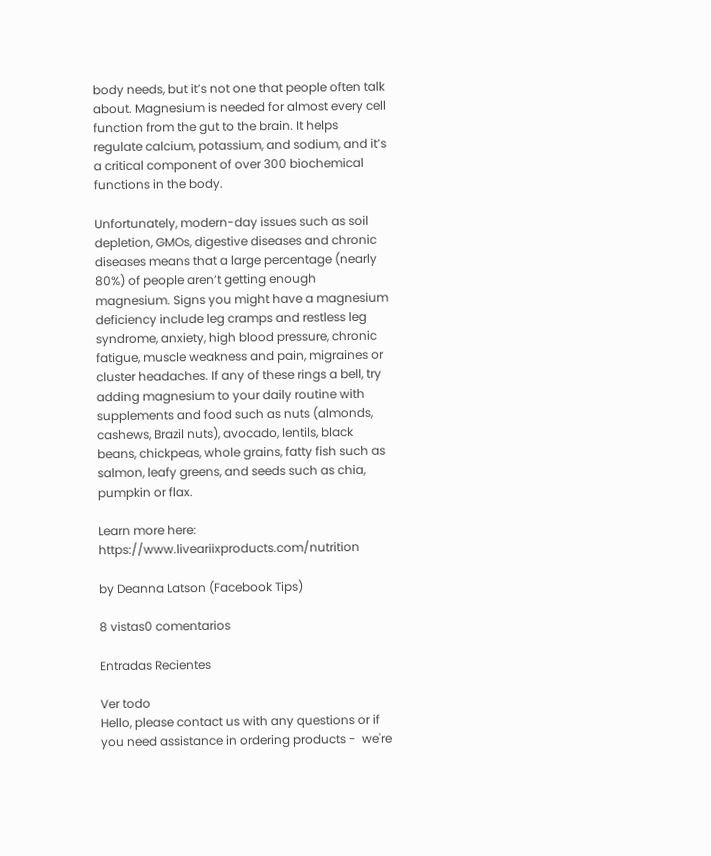body needs, but it’s not one that people often talk about. Magnesium is needed for almost every cell function from the gut to the brain. It helps regulate calcium, potassium, and sodium, and it’s a critical component of over 300 biochemical functions in the body.

Unfortunately, modern-day issues such as soil depletion, GMOs, digestive diseases and chronic diseases means that a large percentage (nearly 80%) of people aren’t getting enough magnesium. Signs you might have a magnesium deficiency include leg cramps and restless leg syndrome, anxiety, high blood pressure, chronic fatigue, muscle weakness and pain, migraines or cluster headaches. If any of these rings a bell, try adding magnesium to your daily routine with supplements and food such as nuts (almonds, cashews, Brazil nuts), avocado, lentils, black beans, chickpeas, whole grains, fatty fish such as salmon, leafy greens, and seeds such as chia, pumpkin or flax.

Learn more here: https://www.liveariixproducts.com/nutrition

by Deanna Latson (Facebook Tips)

8 vistas0 comentarios

Entradas Recientes

Ver todo
Hello, please contact us with any questions or if you need assistance in ordering products -  we're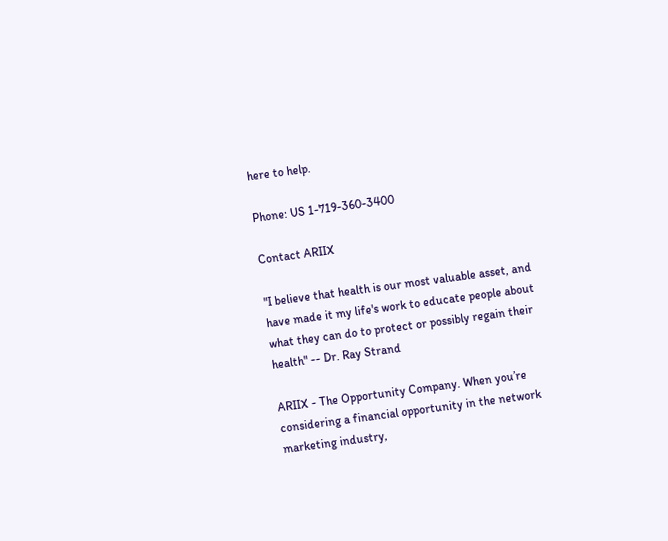here to help.

Phone: US 1-719-360-3400

Contact ARIIX

"I believe that health is our most valuable asset, and have made it my life's work to educate people about what they can do to protect or possibly regain their health" -- Dr. Ray Strand

ARIIX - The Opportunity Company. When you’re considering a financial opportunity in the network marketing industry,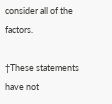consider all of the factors.

†These statements have not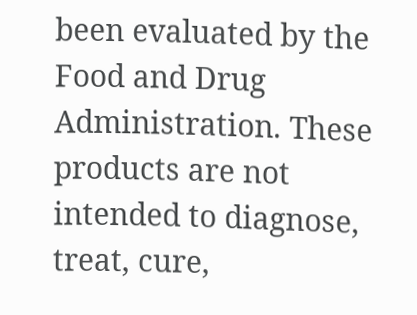been evaluated by the Food and Drug Administration. These products are not intended to diagnose, treat, cure,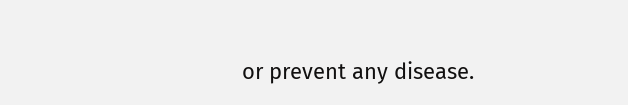or prevent any disease.